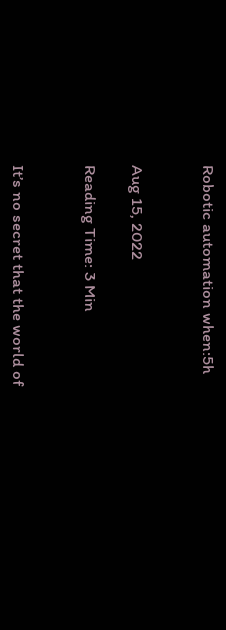Robotic automation when:5h


Aug 15, 2022

Reading Time: 3 Min


It’s no secret that the world of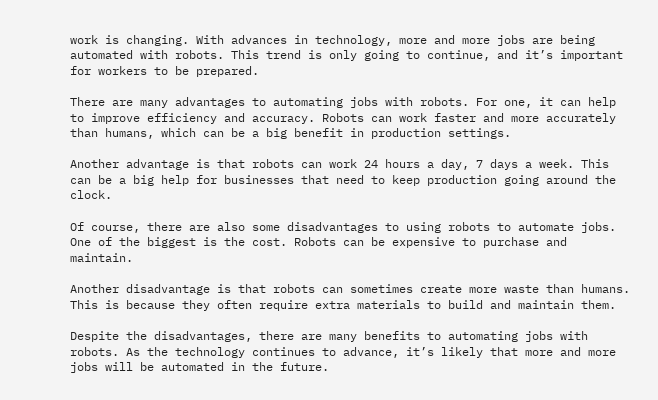work is changing. With advances in technology, more and more jobs are being automated with robots. This trend is only going to continue, and it’s important for workers to be prepared.

There are many advantages to automating jobs with robots. For one, it can help to improve efficiency and accuracy. Robots can work faster and more accurately than humans, which can be a big benefit in production settings.

Another advantage is that robots can work 24 hours a day, 7 days a week. This can be a big help for businesses that need to keep production going around the clock.

Of course, there are also some disadvantages to using robots to automate jobs. One of the biggest is the cost. Robots can be expensive to purchase and maintain.

Another disadvantage is that robots can sometimes create more waste than humans. This is because they often require extra materials to build and maintain them.

Despite the disadvantages, there are many benefits to automating jobs with robots. As the technology continues to advance, it’s likely that more and more jobs will be automated in the future.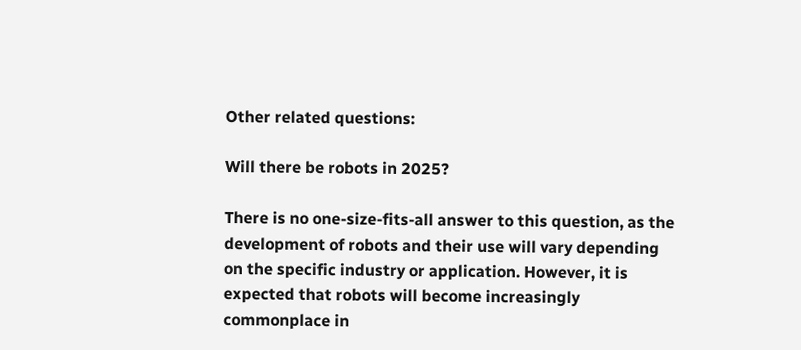Other related questions:

Will there be robots in 2025?

There is no one-size-fits-all answer to this question, as the development of robots and their use will vary depending on the specific industry or application. However, it is expected that robots will become increasingly commonplace in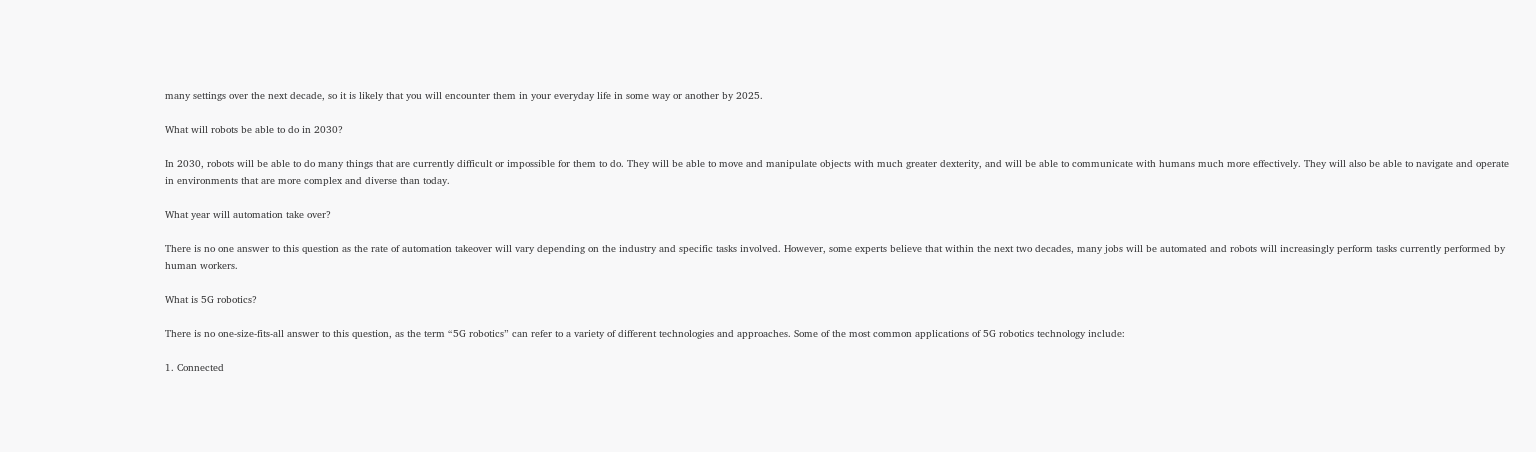many settings over the next decade, so it is likely that you will encounter them in your everyday life in some way or another by 2025.

What will robots be able to do in 2030?

In 2030, robots will be able to do many things that are currently difficult or impossible for them to do. They will be able to move and manipulate objects with much greater dexterity, and will be able to communicate with humans much more effectively. They will also be able to navigate and operate in environments that are more complex and diverse than today.

What year will automation take over?

There is no one answer to this question as the rate of automation takeover will vary depending on the industry and specific tasks involved. However, some experts believe that within the next two decades, many jobs will be automated and robots will increasingly perform tasks currently performed by human workers.

What is 5G robotics?

There is no one-size-fits-all answer to this question, as the term “5G robotics” can refer to a variety of different technologies and approaches. Some of the most common applications of 5G robotics technology include:

1. Connected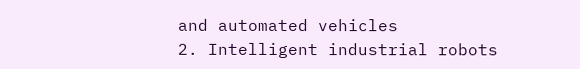and automated vehicles
2. Intelligent industrial robots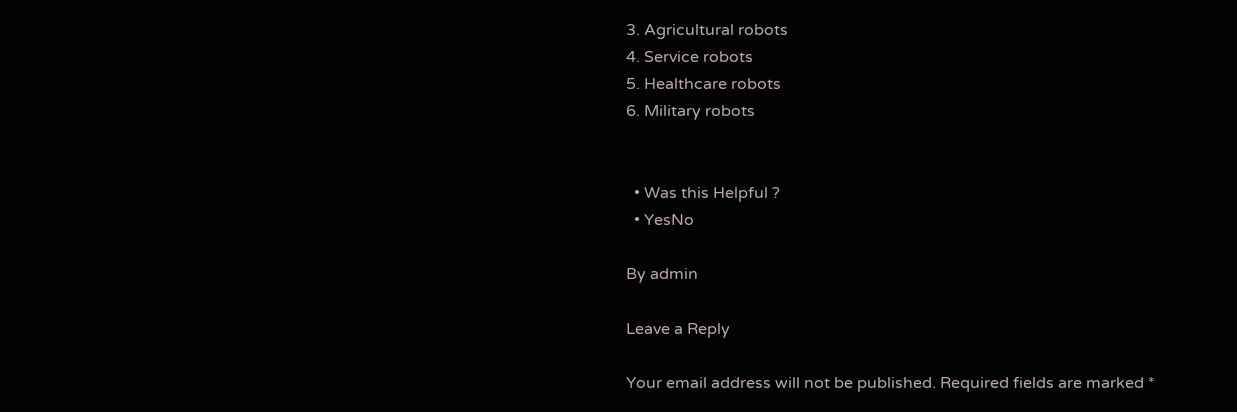3. Agricultural robots
4. Service robots
5. Healthcare robots
6. Military robots


  • Was this Helpful ?
  • YesNo

By admin

Leave a Reply

Your email address will not be published. Required fields are marked *